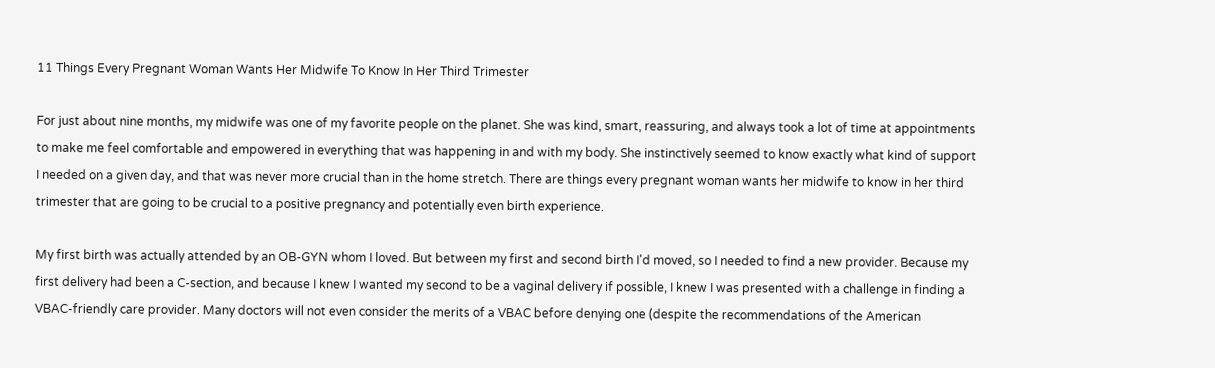11 Things Every Pregnant Woman Wants Her Midwife To Know In Her Third Trimester

For just about nine months, my midwife was one of my favorite people on the planet. She was kind, smart, reassuring, and always took a lot of time at appointments to make me feel comfortable and empowered in everything that was happening in and with my body. She instinctively seemed to know exactly what kind of support I needed on a given day, and that was never more crucial than in the home stretch. There are things every pregnant woman wants her midwife to know in her third trimester that are going to be crucial to a positive pregnancy and potentially even birth experience.

My first birth was actually attended by an OB-GYN whom I loved. But between my first and second birth I'd moved, so I needed to find a new provider. Because my first delivery had been a C-section, and because I knew I wanted my second to be a vaginal delivery if possible, I knew I was presented with a challenge in finding a VBAC-friendly care provider. Many doctors will not even consider the merits of a VBAC before denying one (despite the recommendations of the American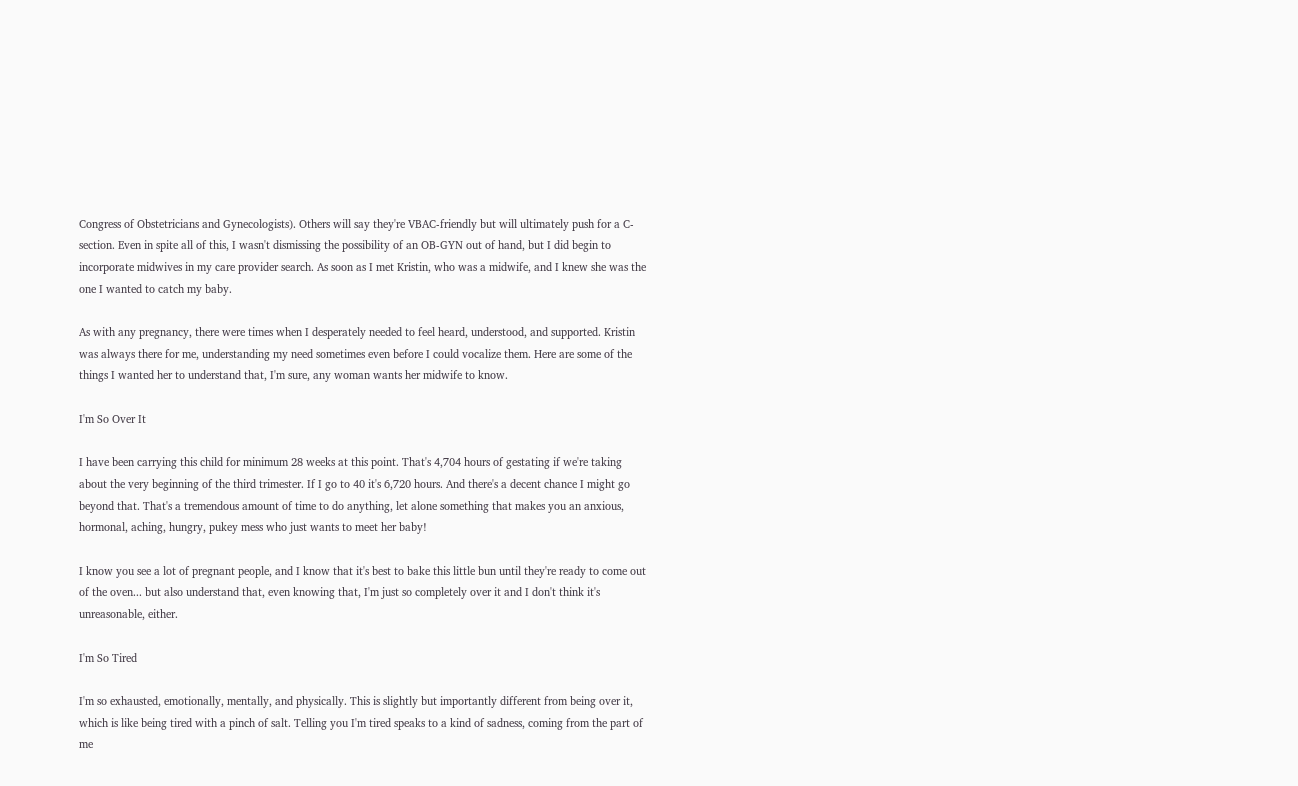Congress of Obstetricians and Gynecologists). Others will say they're VBAC-friendly but will ultimately push for a C-section. Even in spite all of this, I wasn't dismissing the possibility of an OB-GYN out of hand, but I did begin to incorporate midwives in my care provider search. As soon as I met Kristin, who was a midwife, and I knew she was the one I wanted to catch my baby.

As with any pregnancy, there were times when I desperately needed to feel heard, understood, and supported. Kristin was always there for me, understanding my need sometimes even before I could vocalize them. Here are some of the things I wanted her to understand that, I'm sure, any woman wants her midwife to know.

I'm So Over It

I have been carrying this child for minimum 28 weeks at this point. That's 4,704 hours of gestating if we're taking about the very beginning of the third trimester. If I go to 40 it's 6,720 hours. And there's a decent chance I might go beyond that. That's a tremendous amount of time to do anything, let alone something that makes you an anxious, hormonal, aching, hungry, pukey mess who just wants to meet her baby!

I know you see a lot of pregnant people, and I know that it's best to bake this little bun until they're ready to come out of the oven... but also understand that, even knowing that, I'm just so completely over it and I don't think it's unreasonable, either.

I'm So Tired

I'm so exhausted, emotionally, mentally, and physically. This is slightly but importantly different from being over it, which is like being tired with a pinch of salt. Telling you I'm tired speaks to a kind of sadness, coming from the part of me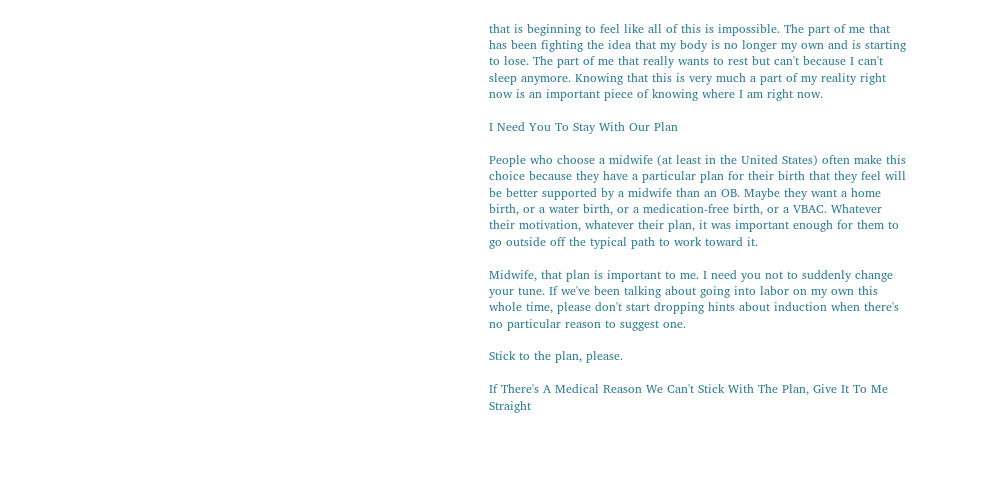that is beginning to feel like all of this is impossible. The part of me that has been fighting the idea that my body is no longer my own and is starting to lose. The part of me that really wants to rest but can't because I can't sleep anymore. Knowing that this is very much a part of my reality right now is an important piece of knowing where I am right now.

I Need You To Stay With Our Plan

People who choose a midwife (at least in the United States) often make this choice because they have a particular plan for their birth that they feel will be better supported by a midwife than an OB. Maybe they want a home birth, or a water birth, or a medication-free birth, or a VBAC. Whatever their motivation, whatever their plan, it was important enough for them to go outside off the typical path to work toward it.

Midwife, that plan is important to me. I need you not to suddenly change your tune. If we've been talking about going into labor on my own this whole time, please don't start dropping hints about induction when there's no particular reason to suggest one.

Stick to the plan, please.

If There's A Medical Reason We Can't Stick With The Plan, Give It To Me Straight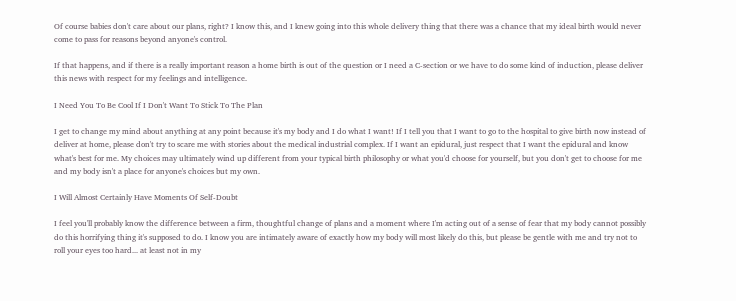Of course babies don't care about our plans, right? I know this, and I knew going into this whole delivery thing that there was a chance that my ideal birth would never come to pass for reasons beyond anyone's control.

If that happens, and if there is a really important reason a home birth is out of the question or I need a C-section or we have to do some kind of induction, please deliver this news with respect for my feelings and intelligence.

I Need You To Be Cool If I Don't Want To Stick To The Plan

I get to change my mind about anything at any point because it's my body and I do what I want! If I tell you that I want to go to the hospital to give birth now instead of deliver at home, please don't try to scare me with stories about the medical industrial complex. If I want an epidural, just respect that I want the epidural and know what's best for me. My choices may ultimately wind up different from your typical birth philosophy or what you'd choose for yourself, but you don't get to choose for me and my body isn't a place for anyone's choices but my own.

I Will Almost Certainly Have Moments Of Self-Doubt

I feel you'll probably know the difference between a firm, thoughtful change of plans and a moment where I'm acting out of a sense of fear that my body cannot possibly do this horrifying thing it's supposed to do. I know you are intimately aware of exactly how my body will most likely do this, but please be gentle with me and try not to roll your eyes too hard... at least not in my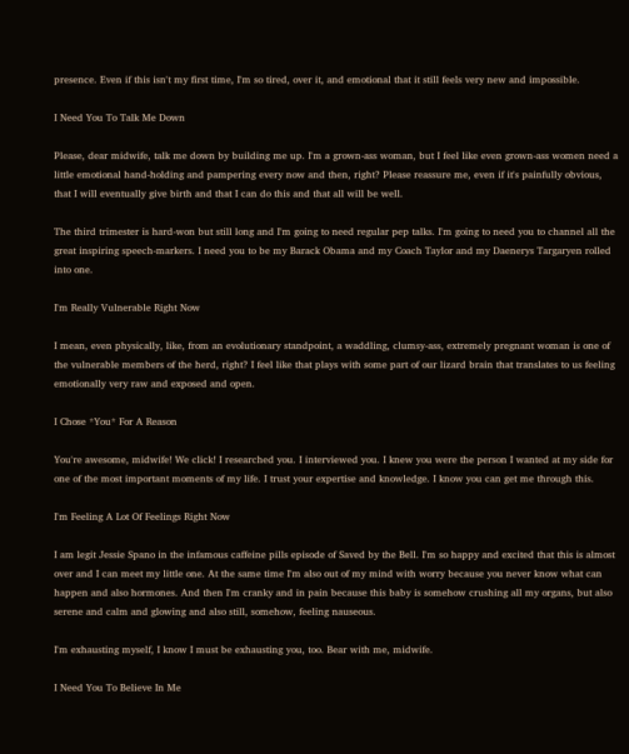presence. Even if this isn't my first time, I'm so tired, over it, and emotional that it still feels very new and impossible.

I Need You To Talk Me Down

Please, dear midwife, talk me down by building me up. I'm a grown-ass woman, but I feel like even grown-ass women need a little emotional hand-holding and pampering every now and then, right? Please reassure me, even if it's painfully obvious, that I will eventually give birth and that I can do this and that all will be well.

The third trimester is hard-won but still long and I'm going to need regular pep talks. I'm going to need you to channel all the great inspiring speech-markers. I need you to be my Barack Obama and my Coach Taylor and my Daenerys Targaryen rolled into one.

I'm Really Vulnerable Right Now

I mean, even physically, like, from an evolutionary standpoint, a waddling, clumsy-ass, extremely pregnant woman is one of the vulnerable members of the herd, right? I feel like that plays with some part of our lizard brain that translates to us feeling emotionally very raw and exposed and open.

I Chose *You* For A Reason

You're awesome, midwife! We click! I researched you. I interviewed you. I knew you were the person I wanted at my side for one of the most important moments of my life. I trust your expertise and knowledge. I know you can get me through this.

I'm Feeling A Lot Of Feelings Right Now

I am legit Jessie Spano in the infamous caffeine pills episode of Saved by the Bell. I'm so happy and excited that this is almost over and I can meet my little one. At the same time I'm also out of my mind with worry because you never know what can happen and also hormones. And then I'm cranky and in pain because this baby is somehow crushing all my organs, but also serene and calm and glowing and also still, somehow, feeling nauseous.

I'm exhausting myself, I know I must be exhausting you, too. Bear with me, midwife.

I Need You To Believe In Me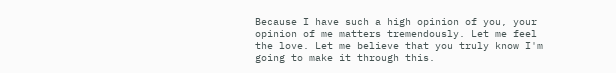Because I have such a high opinion of you, your opinion of me matters tremendously. Let me feel the love. Let me believe that you truly know I'm going to make it through this.